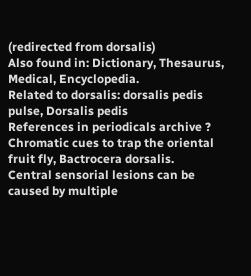(redirected from dorsalis)
Also found in: Dictionary, Thesaurus, Medical, Encyclopedia.
Related to dorsalis: dorsalis pedis pulse, Dorsalis pedis
References in periodicals archive ?
Chromatic cues to trap the oriental fruit fly, Bactrocera dorsalis.
Central sensorial lesions can be caused by multiple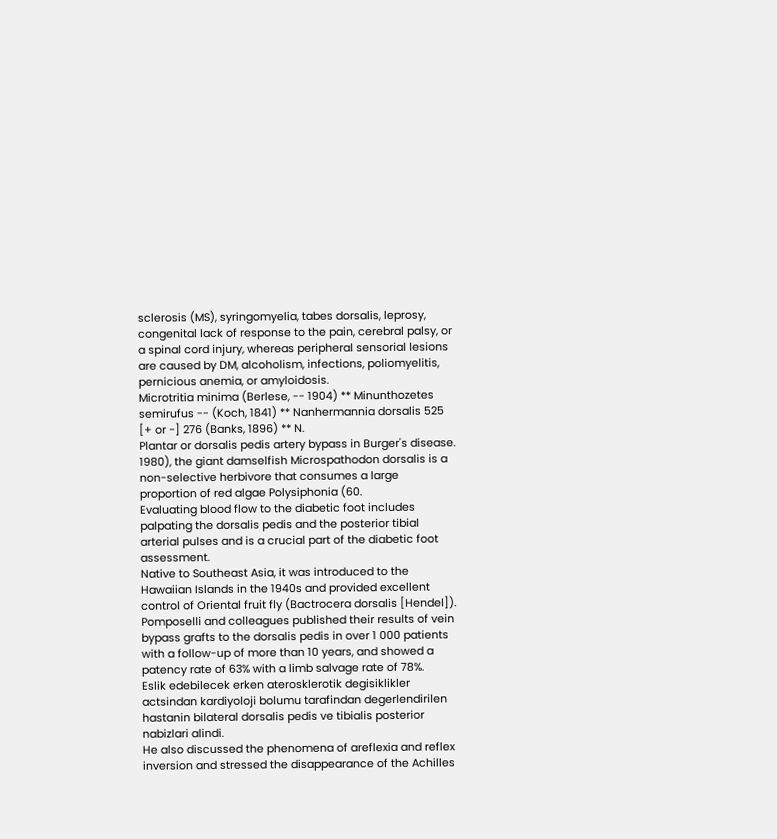sclerosis (MS), syringomyelia, tabes dorsalis, leprosy, congenital lack of response to the pain, cerebral palsy, or a spinal cord injury, whereas peripheral sensorial lesions are caused by DM, alcoholism, infections, poliomyelitis, pernicious anemia, or amyloidosis.
Microtritia minima (Berlese, -- 1904) ** Minunthozetes semirufus -- (Koch, 1841) ** Nanhermannia dorsalis 525 [+ or -] 276 (Banks, 1896) ** N.
Plantar or dorsalis pedis artery bypass in Burger's disease.
1980), the giant damselfish Microspathodon dorsalis is a non-selective herbivore that consumes a large proportion of red algae Polysiphonia (60.
Evaluating blood flow to the diabetic foot includes palpating the dorsalis pedis and the posterior tibial arterial pulses and is a crucial part of the diabetic foot assessment.
Native to Southeast Asia, it was introduced to the Hawaiian Islands in the 1940s and provided excellent control of Oriental fruit fly (Bactrocera dorsalis [Hendel]).
Pomposelli and colleagues published their results of vein bypass grafts to the dorsalis pedis in over 1 000 patients with a follow-up of more than 10 years, and showed a patency rate of 63% with a limb salvage rate of 78%.
Eslik edebilecek erken aterosklerotik degisiklikler actsindan kardiyoloji bolumu tarafindan degerlendirilen hastanin bilateral dorsalis pedis ve tibialis posterior nabizlari alindi.
He also discussed the phenomena of areflexia and reflex inversion and stressed the disappearance of the Achilles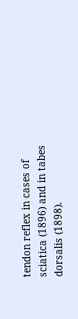tendon reflex in cases of sciatica (1896) and in tabes dorsalis (1898).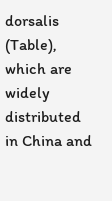dorsalis (Table), which are widely distributed in China and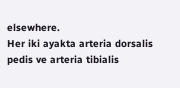elsewhere.
Her iki ayakta arteria dorsalis pedis ve arteria tibialis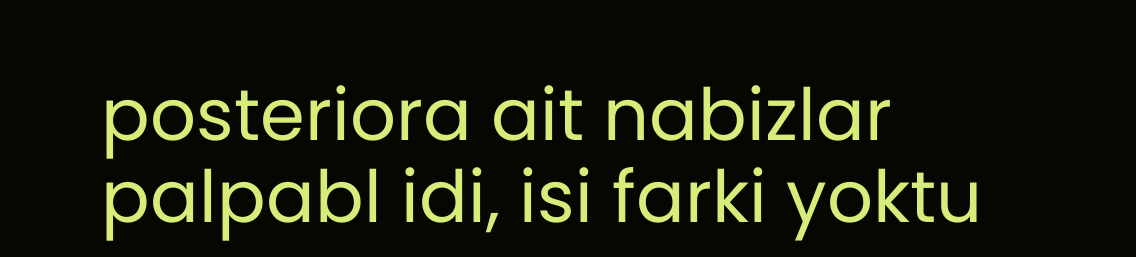posteriora ait nabizlar palpabl idi, isi farki yoktu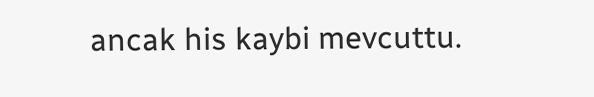ancak his kaybi mevcuttu.